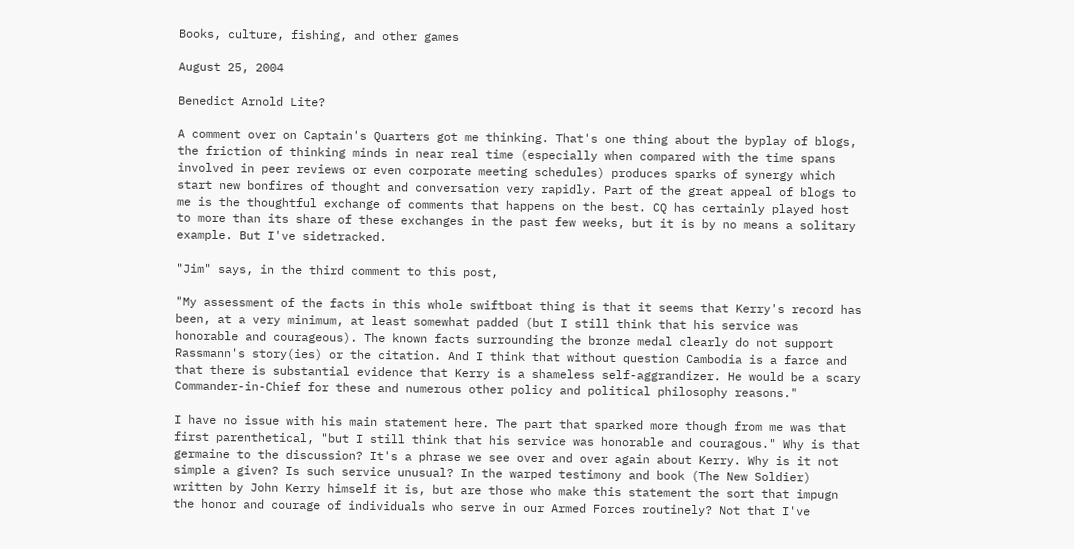Books, culture, fishing, and other games

August 25, 2004

Benedict Arnold Lite?

A comment over on Captain's Quarters got me thinking. That's one thing about the byplay of blogs, the friction of thinking minds in near real time (especially when compared with the time spans involved in peer reviews or even corporate meeting schedules) produces sparks of synergy which start new bonfires of thought and conversation very rapidly. Part of the great appeal of blogs to me is the thoughtful exchange of comments that happens on the best. CQ has certainly played host to more than its share of these exchanges in the past few weeks, but it is by no means a solitary example. But I've sidetracked.

"Jim" says, in the third comment to this post,

"My assessment of the facts in this whole swiftboat thing is that it seems that Kerry's record has been, at a very minimum, at least somewhat padded (but I still think that his service was honorable and courageous). The known facts surrounding the bronze medal clearly do not support Rassmann's story(ies) or the citation. And I think that without question Cambodia is a farce and that there is substantial evidence that Kerry is a shameless self-aggrandizer. He would be a scary Commander-in-Chief for these and numerous other policy and political philosophy reasons."

I have no issue with his main statement here. The part that sparked more though from me was that first parenthetical, "but I still think that his service was honorable and couragous." Why is that germaine to the discussion? It's a phrase we see over and over again about Kerry. Why is it not simple a given? Is such service unusual? In the warped testimony and book (The New Soldier) written by John Kerry himself it is, but are those who make this statement the sort that impugn the honor and courage of individuals who serve in our Armed Forces routinely? Not that I've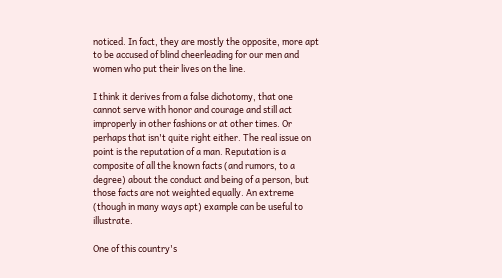noticed. In fact, they are mostly the opposite, more apt to be accused of blind cheerleading for our men and women who put their lives on the line.

I think it derives from a false dichotomy, that one cannot serve with honor and courage and still act improperly in other fashions or at other times. Or perhaps that isn't quite right either. The real issue on point is the reputation of a man. Reputation is a composite of all the known facts (and rumors, to a degree) about the conduct and being of a person, but those facts are not weighted equally. An extreme (though in many ways apt) example can be useful to illustrate.

One of this country's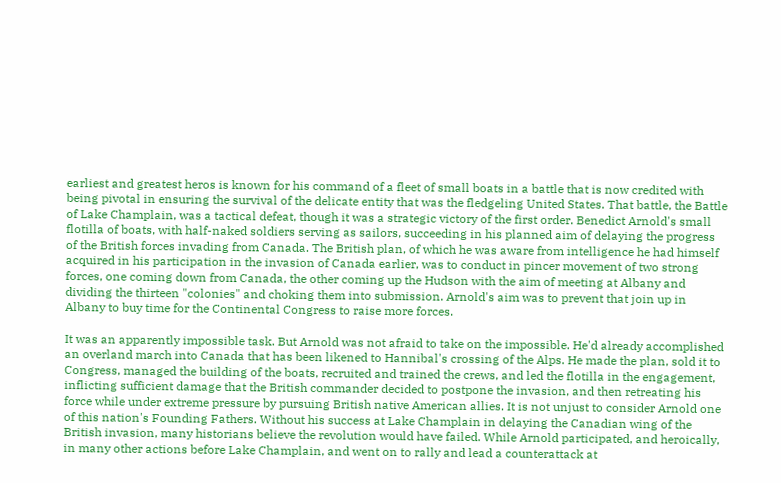earliest and greatest heros is known for his command of a fleet of small boats in a battle that is now credited with being pivotal in ensuring the survival of the delicate entity that was the fledgeling United States. That battle, the Battle of Lake Champlain, was a tactical defeat, though it was a strategic victory of the first order. Benedict Arnold's small flotilla of boats, with half-naked soldiers serving as sailors, succeeding in his planned aim of delaying the progress of the British forces invading from Canada. The British plan, of which he was aware from intelligence he had himself acquired in his participation in the invasion of Canada earlier, was to conduct in pincer movement of two strong forces, one coming down from Canada, the other coming up the Hudson with the aim of meeting at Albany and dividing the thirteen "colonies" and choking them into submission. Arnold's aim was to prevent that join up in Albany to buy time for the Continental Congress to raise more forces.

It was an apparently impossible task. But Arnold was not afraid to take on the impossible. He'd already accomplished an overland march into Canada that has been likened to Hannibal's crossing of the Alps. He made the plan, sold it to Congress, managed the building of the boats, recruited and trained the crews, and led the flotilla in the engagement, inflicting sufficient damage that the British commander decided to postpone the invasion, and then retreating his force while under extreme pressure by pursuing British native American allies. It is not unjust to consider Arnold one of this nation's Founding Fathers. Without his success at Lake Champlain in delaying the Canadian wing of the British invasion, many historians believe the revolution would have failed. While Arnold participated, and heroically, in many other actions before Lake Champlain, and went on to rally and lead a counterattack at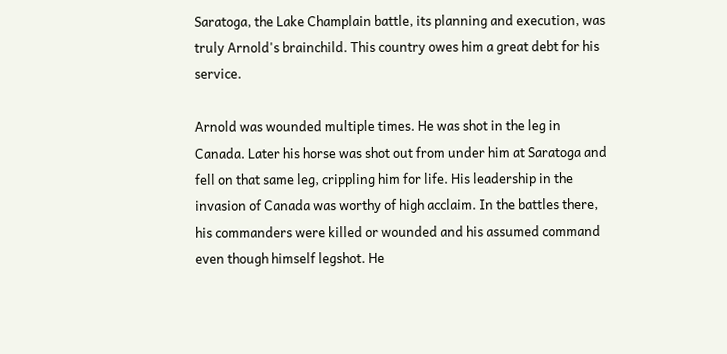Saratoga, the Lake Champlain battle, its planning and execution, was truly Arnold's brainchild. This country owes him a great debt for his service.

Arnold was wounded multiple times. He was shot in the leg in Canada. Later his horse was shot out from under him at Saratoga and fell on that same leg, crippling him for life. His leadership in the invasion of Canada was worthy of high acclaim. In the battles there, his commanders were killed or wounded and his assumed command even though himself legshot. He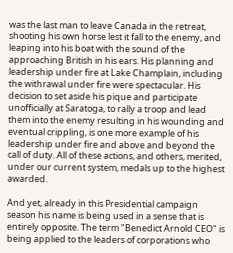was the last man to leave Canada in the retreat, shooting his own horse lest it fall to the enemy, and leaping into his boat with the sound of the approaching British in his ears. His planning and leadership under fire at Lake Champlain, including the withrawal under fire were spectacular. His decision to set aside his pique and participate unofficially at Saratoga, to rally a troop and lead them into the enemy resulting in his wounding and eventual crippling, is one more example of his leadership under fire and above and beyond the call of duty. All of these actions, and others, merited, under our current system, medals up to the highest awarded.

And yet, already in this Presidential campaign season his name is being used in a sense that is entirely opposite. The term "Benedict Arnold CEO" is being applied to the leaders of corporations who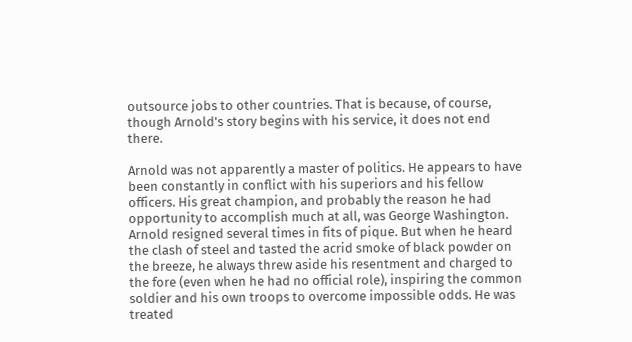outsource jobs to other countries. That is because, of course, though Arnold's story begins with his service, it does not end there.

Arnold was not apparently a master of politics. He appears to have been constantly in conflict with his superiors and his fellow officers. His great champion, and probably the reason he had opportunity to accomplish much at all, was George Washington. Arnold resigned several times in fits of pique. But when he heard the clash of steel and tasted the acrid smoke of black powder on the breeze, he always threw aside his resentment and charged to the fore (even when he had no official role), inspiring the common soldier and his own troops to overcome impossible odds. He was treated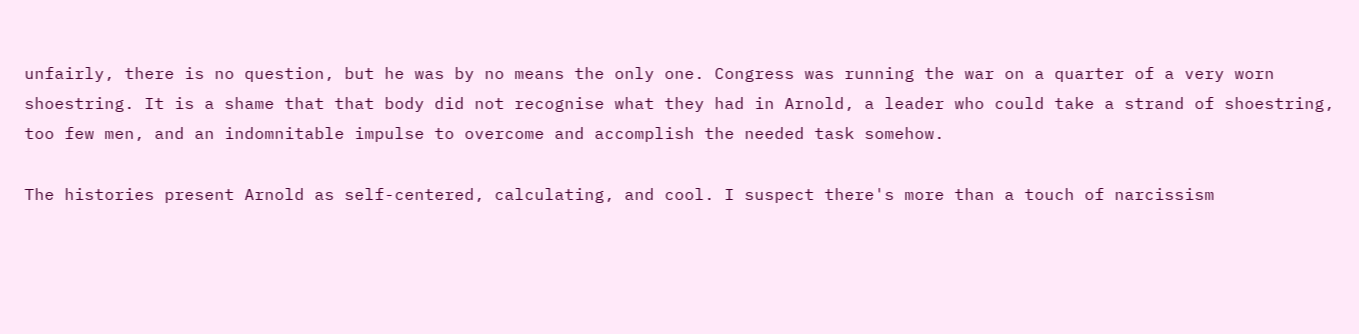unfairly, there is no question, but he was by no means the only one. Congress was running the war on a quarter of a very worn shoestring. It is a shame that that body did not recognise what they had in Arnold, a leader who could take a strand of shoestring, too few men, and an indomnitable impulse to overcome and accomplish the needed task somehow.

The histories present Arnold as self-centered, calculating, and cool. I suspect there's more than a touch of narcissism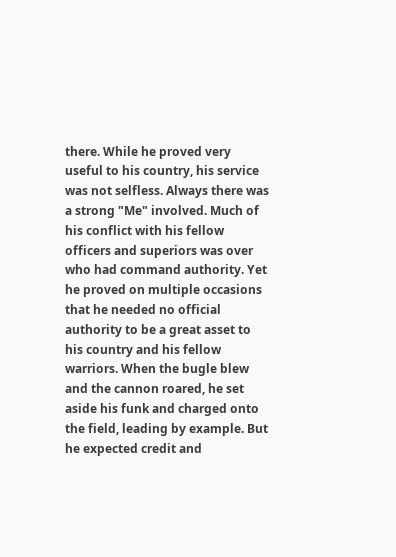there. While he proved very useful to his country, his service was not selfless. Always there was a strong "Me" involved. Much of his conflict with his fellow officers and superiors was over who had command authority. Yet he proved on multiple occasions that he needed no official authority to be a great asset to his country and his fellow warriors. When the bugle blew and the cannon roared, he set aside his funk and charged onto the field, leading by example. But he expected credit and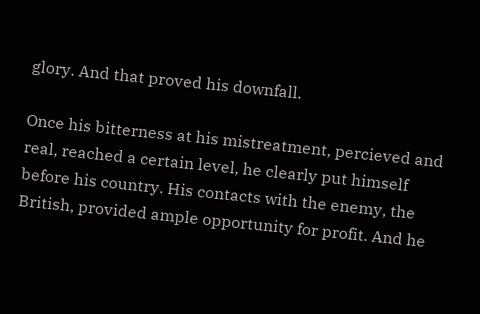glory. And that proved his downfall.

Once his bitterness at his mistreatment, percieved and real, reached a certain level, he clearly put himself before his country. His contacts with the enemy, the British, provided ample opportunity for profit. And he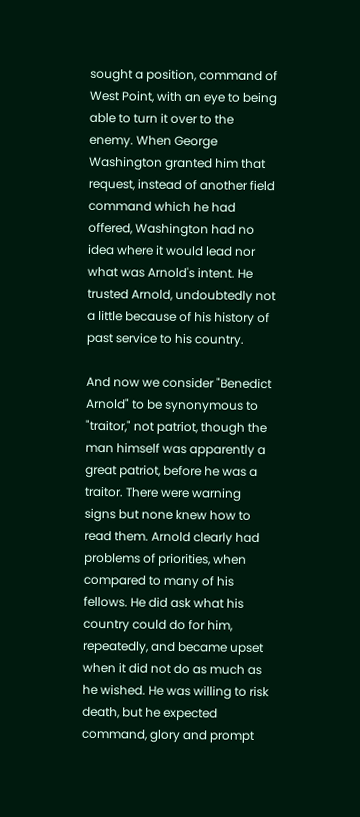sought a position, command of West Point, with an eye to being able to turn it over to the enemy. When George Washington granted him that request, instead of another field command which he had offered, Washington had no idea where it would lead nor what was Arnold's intent. He trusted Arnold, undoubtedly not a little because of his history of past service to his country.

And now we consider "Benedict Arnold" to be synonymous to "traitor," not patriot, though the man himself was apparently a great patriot, before he was a traitor. There were warning signs but none knew how to read them. Arnold clearly had problems of priorities, when compared to many of his fellows. He did ask what his country could do for him, repeatedly, and became upset when it did not do as much as he wished. He was willing to risk death, but he expected command, glory and prompt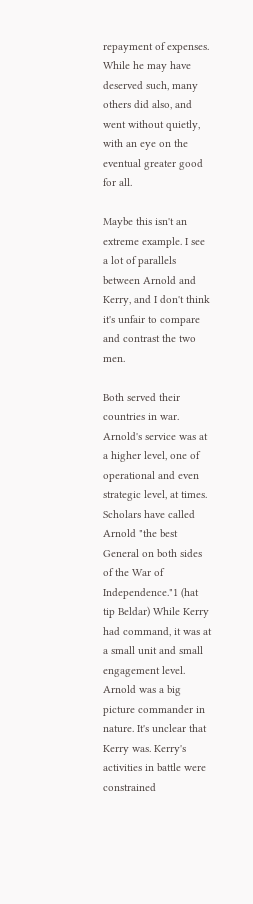repayment of expenses. While he may have deserved such, many others did also, and went without quietly, with an eye on the eventual greater good for all.

Maybe this isn't an extreme example. I see a lot of parallels between Arnold and Kerry, and I don't think it's unfair to compare and contrast the two men.

Both served their countries in war. Arnold's service was at a higher level, one of operational and even strategic level, at times. Scholars have called Arnold "the best General on both sides of the War of Independence."1 (hat tip Beldar) While Kerry had command, it was at a small unit and small engagement level. Arnold was a big picture commander in nature. It's unclear that Kerry was. Kerry's activities in battle were constrained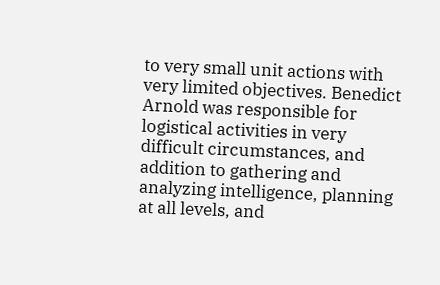to very small unit actions with very limited objectives. Benedict Arnold was responsible for logistical activities in very difficult circumstances, and addition to gathering and analyzing intelligence, planning at all levels, and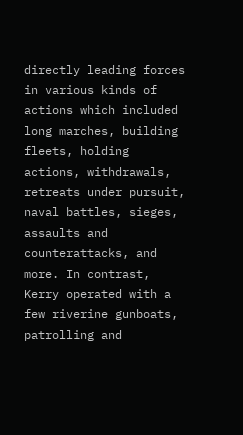directly leading forces in various kinds of actions which included long marches, building fleets, holding actions, withdrawals, retreats under pursuit, naval battles, sieges, assaults and counterattacks, and more. In contrast, Kerry operated with a few riverine gunboats, patrolling and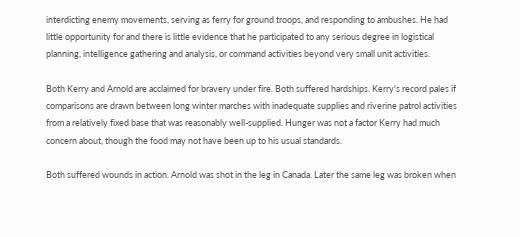interdicting enemy movements, serving as ferry for ground troops, and responding to ambushes. He had little opportunity for and there is little evidence that he participated to any serious degree in logistical planning, intelligence gathering and analysis, or command activities beyond very small unit activities.

Both Kerry and Arnold are acclaimed for bravery under fire. Both suffered hardships. Kerry's record pales if comparisons are drawn between long winter marches with inadequate supplies and riverine patrol activities from a relatively fixed base that was reasonably well-supplied. Hunger was not a factor Kerry had much concern about, though the food may not have been up to his usual standards.

Both suffered wounds in action. Arnold was shot in the leg in Canada. Later the same leg was broken when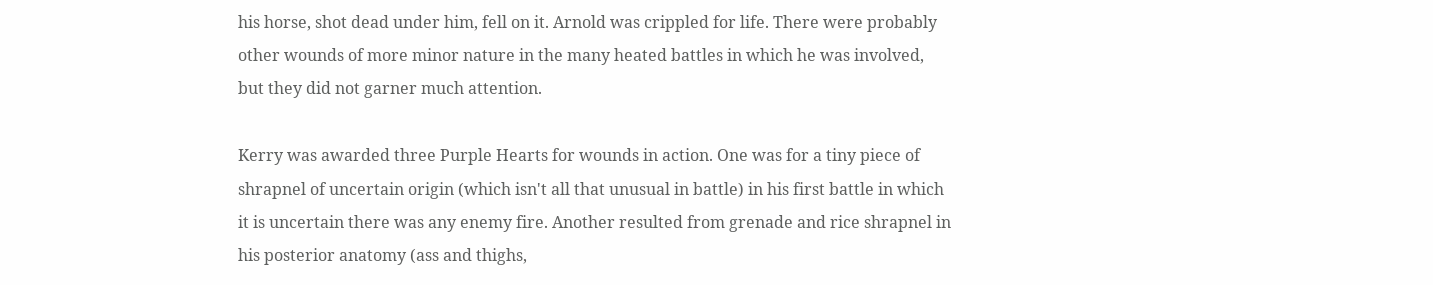his horse, shot dead under him, fell on it. Arnold was crippled for life. There were probably other wounds of more minor nature in the many heated battles in which he was involved, but they did not garner much attention.

Kerry was awarded three Purple Hearts for wounds in action. One was for a tiny piece of shrapnel of uncertain origin (which isn't all that unusual in battle) in his first battle in which it is uncertain there was any enemy fire. Another resulted from grenade and rice shrapnel in his posterior anatomy (ass and thighs,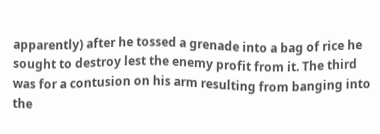apparently) after he tossed a grenade into a bag of rice he sought to destroy lest the enemy profit from it. The third was for a contusion on his arm resulting from banging into the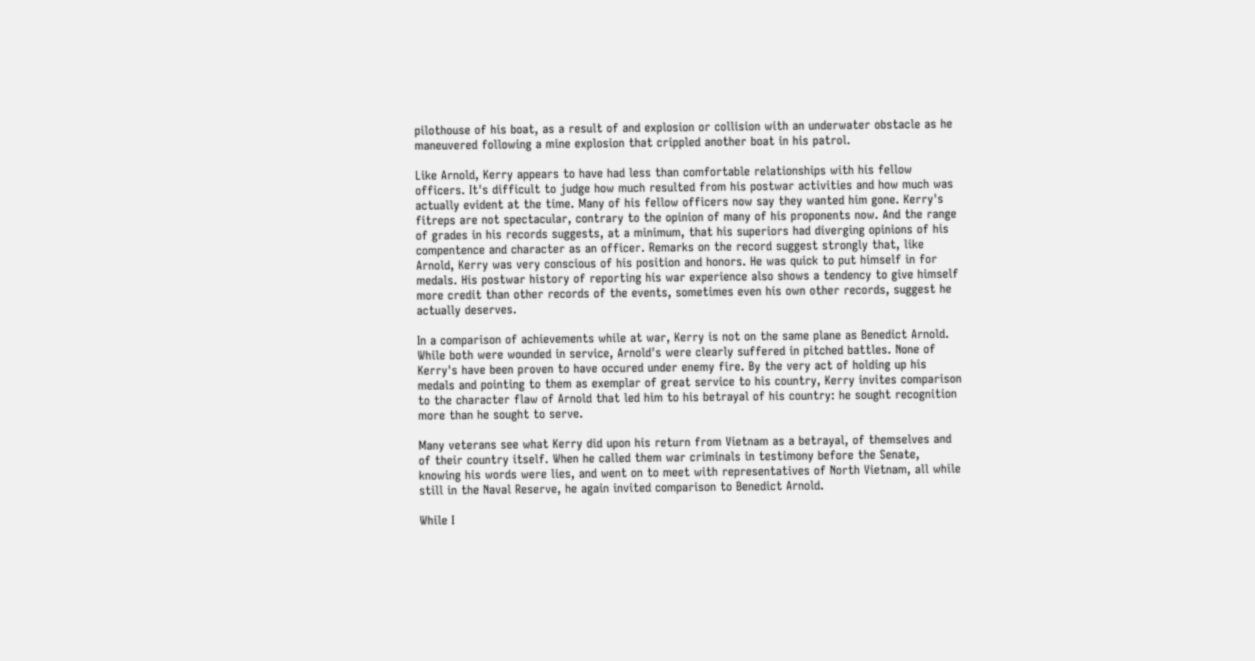pilothouse of his boat, as a result of and explosion or collision with an underwater obstacle as he maneuvered following a mine explosion that crippled another boat in his patrol.

Like Arnold, Kerry appears to have had less than comfortable relationships with his fellow officers. It's difficult to judge how much resulted from his postwar activities and how much was actually evident at the time. Many of his fellow officers now say they wanted him gone. Kerry's fitreps are not spectacular, contrary to the opinion of many of his proponents now. And the range of grades in his records suggests, at a minimum, that his superiors had diverging opinions of his compentence and character as an officer. Remarks on the record suggest strongly that, like Arnold, Kerry was very conscious of his position and honors. He was quick to put himself in for medals. His postwar history of reporting his war experience also shows a tendency to give himself more credit than other records of the events, sometimes even his own other records, suggest he actually deserves.

In a comparison of achievements while at war, Kerry is not on the same plane as Benedict Arnold. While both were wounded in service, Arnold's were clearly suffered in pitched battles. None of Kerry's have been proven to have occured under enemy fire. By the very act of holding up his medals and pointing to them as exemplar of great service to his country, Kerry invites comparison to the character flaw of Arnold that led him to his betrayal of his country: he sought recognition more than he sought to serve.

Many veterans see what Kerry did upon his return from Vietnam as a betrayal, of themselves and of their country itself. When he called them war criminals in testimony before the Senate, knowing his words were lies, and went on to meet with representatives of North Vietnam, all while still in the Naval Reserve, he again invited comparison to Benedict Arnold.

While I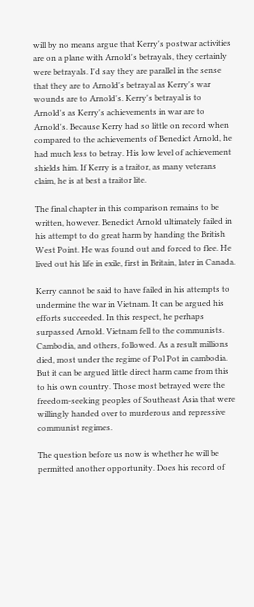will by no means argue that Kerry's postwar activities are on a plane with Arnold's betrayals, they certainly were betrayals. I'd say they are parallel in the sense that they are to Arnold's betrayal as Kerry's war wounds are to Arnold's. Kerry's betrayal is to Arnold's as Kerry's achievements in war are to Arnold's. Because Kerry had so little on record when compared to the achievements of Benedict Arnold, he had much less to betray. His low level of achievement shields him. If Kerry is a traitor, as many veterans claim, he is at best a traitor lite.

The final chapter in this comparison remains to be written, however. Benedict Arnold ultimately failed in his attempt to do great harm by handing the British West Point. He was found out and forced to flee. He lived out his life in exile, first in Britain, later in Canada.

Kerry cannot be said to have failed in his attempts to undermine the war in Vietnam. It can be argued his efforts succeeded. In this respect, he perhaps surpassed Arnold. Vietnam fell to the communists. Cambodia, and others, followed. As a result millions died, most under the regime of Pol Pot in cambodia. But it can be argued little direct harm came from this to his own country. Those most betrayed were the freedom-seeking peoples of Southeast Asia that were willingly handed over to murderous and repressive communist regimes.

The question before us now is whether he will be permitted another opportunity. Does his record of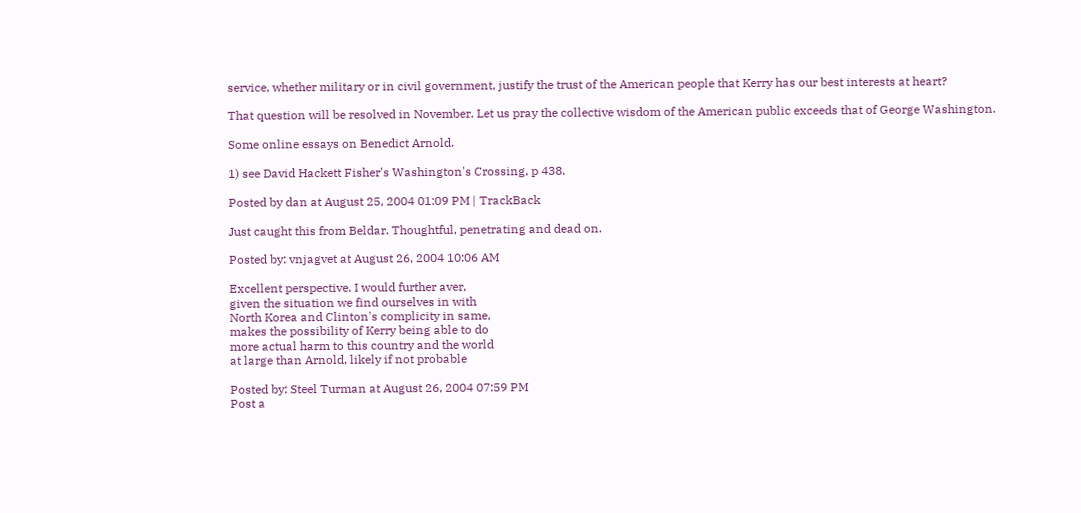service, whether military or in civil government, justify the trust of the American people that Kerry has our best interests at heart?

That question will be resolved in November. Let us pray the collective wisdom of the American public exceeds that of George Washington.

Some online essays on Benedict Arnold.

1) see David Hackett Fisher's Washington's Crossing, p 438.

Posted by dan at August 25, 2004 01:09 PM | TrackBack

Just caught this from Beldar. Thoughtful, penetrating and dead on.

Posted by: vnjagvet at August 26, 2004 10:06 AM

Excellent perspective. I would further aver,
given the situation we find ourselves in with
North Korea and Clinton's complicity in same,
makes the possibility of Kerry being able to do
more actual harm to this country and the world
at large than Arnold, likely if not probable

Posted by: Steel Turman at August 26, 2004 07:59 PM
Post a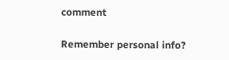comment

Remember personal info?